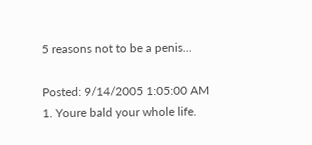5 reasons not to be a penis...

Posted: 9/14/2005 1:05:00 AM
1. Youre bald your whole life.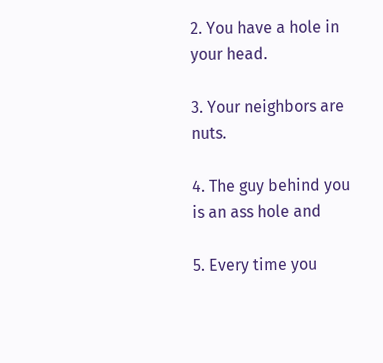2. You have a hole in your head.

3. Your neighbors are nuts.

4. The guy behind you is an ass hole and

5. Every time you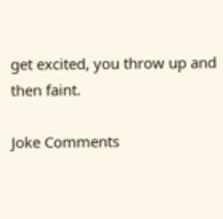get excited, you throw up and then faint.

Joke Comments